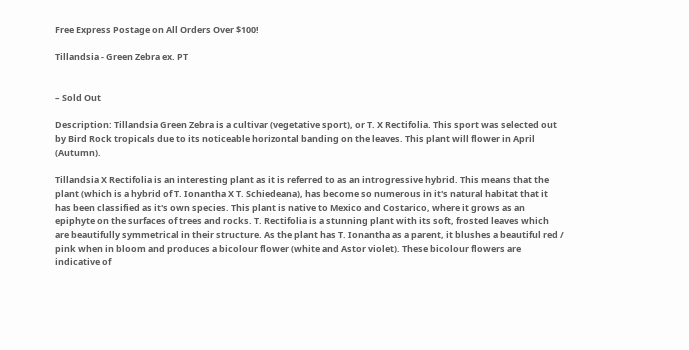Free Express Postage on All Orders Over $100!

Tillandsia - Green Zebra ex. PT


– Sold Out

Description: Tillandsia Green Zebra is a cultivar (vegetative sport), or T. X Rectifolia. This sport was selected out by Bird Rock tropicals due to its noticeable horizontal banding on the leaves. This plant will flower in April (Autumn).

Tillandsia X Rectifolia is an interesting plant as it is referred to as an introgressive hybrid. This means that the plant (which is a hybrid of T. Ionantha X T. Schiedeana), has become so numerous in it's natural habitat that it has been classified as it's own species. This plant is native to Mexico and Costarico, where it grows as an epiphyte on the surfaces of trees and rocks. T. Rectifolia is a stunning plant with its soft, frosted leaves which are beautifully symmetrical in their structure. As the plant has T. Ionantha as a parent, it blushes a beautiful red / pink when in bloom and produces a bicolour flower (white and Astor violet). These bicolour flowers are indicative of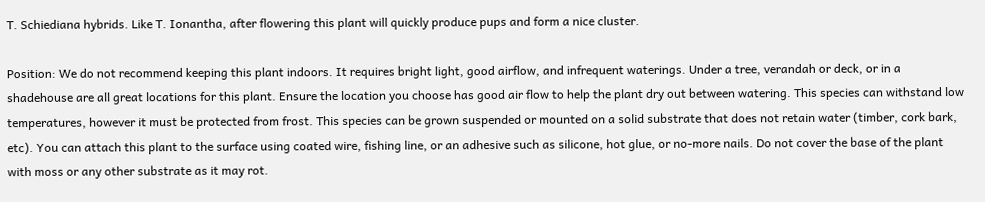T. Schiediana hybrids. Like T. Ionantha, after flowering this plant will quickly produce pups and form a nice cluster.

Position: We do not recommend keeping this plant indoors. It requires bright light, good airflow, and infrequent waterings. Under a tree, verandah or deck, or in a shadehouse are all great locations for this plant. Ensure the location you choose has good air flow to help the plant dry out between watering. This species can withstand low temperatures, however it must be protected from frost. This species can be grown suspended or mounted on a solid substrate that does not retain water (timber, cork bark, etc). You can attach this plant to the surface using coated wire, fishing line, or an adhesive such as silicone, hot glue, or no-more nails. Do not cover the base of the plant with moss or any other substrate as it may rot.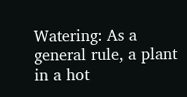Watering: As a general rule, a plant in a hot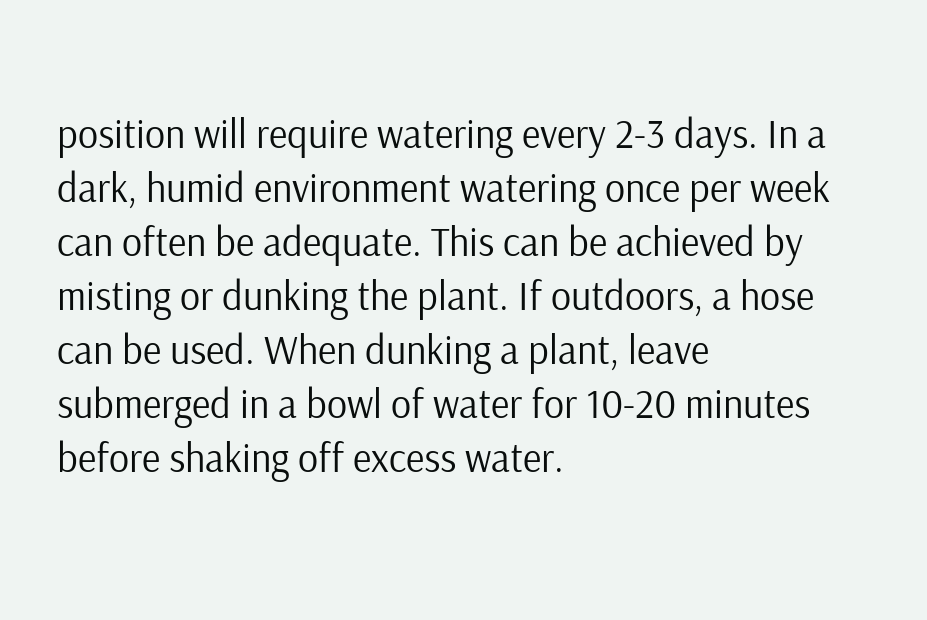position will require watering every 2-3 days. In a dark, humid environment watering once per week can often be adequate. This can be achieved by misting or dunking the plant. If outdoors, a hose can be used. When dunking a plant, leave submerged in a bowl of water for 10-20 minutes before shaking off excess water.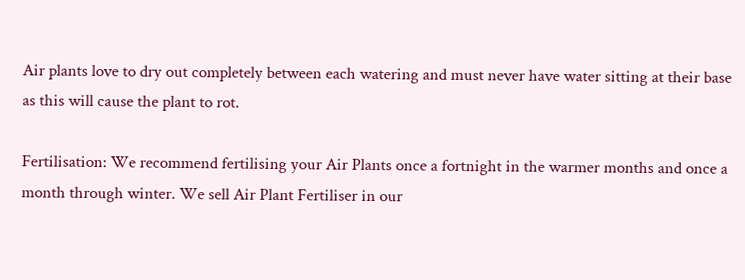Air plants love to dry out completely between each watering and must never have water sitting at their base as this will cause the plant to rot.

Fertilisation: We recommend fertilising your Air Plants once a fortnight in the warmer months and once a month through winter. We sell Air Plant Fertiliser in our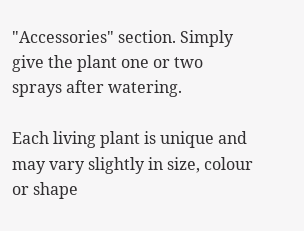"Accessories" section. Simply give the plant one or two sprays after watering.

Each living plant is unique and may vary slightly in size, colour or shape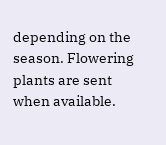depending on the season. Flowering plants are sent when available.